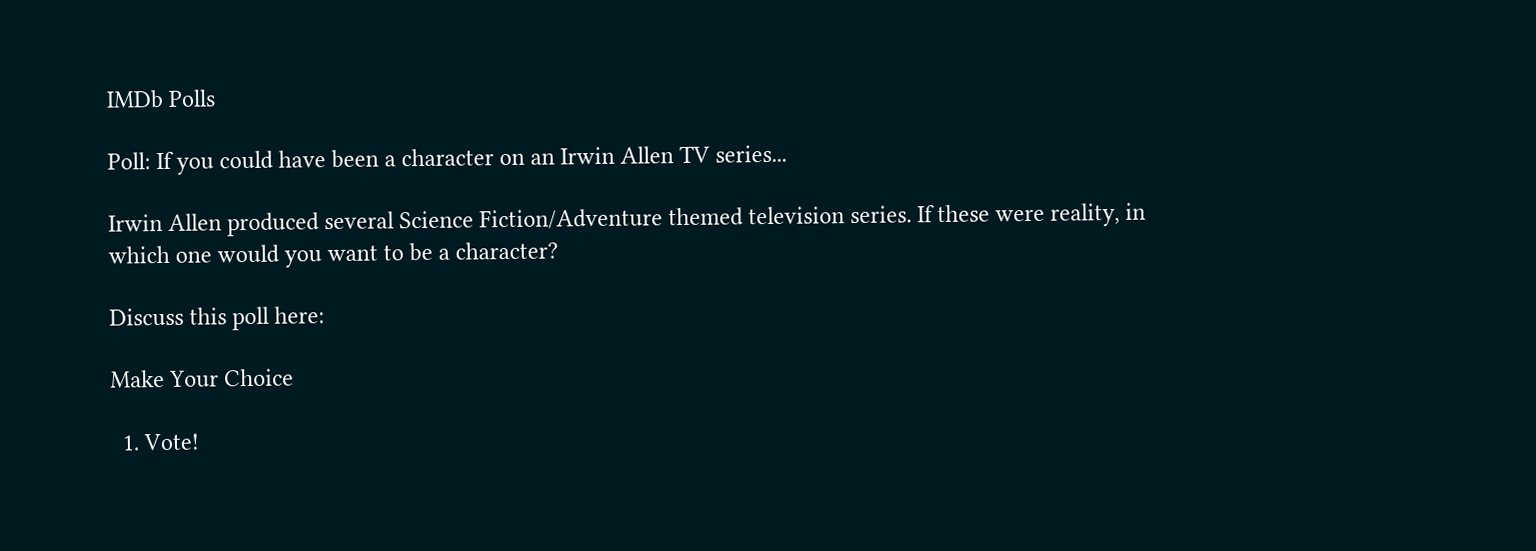IMDb Polls

Poll: If you could have been a character on an Irwin Allen TV series...

Irwin Allen produced several Science Fiction/Adventure themed television series. If these were reality, in which one would you want to be a character?

Discuss this poll here:

Make Your Choice

  1. Vote!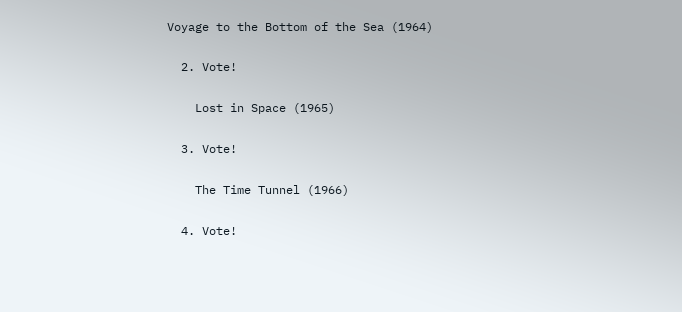Voyage to the Bottom of the Sea (1964)

  2. Vote!

    Lost in Space (1965)

  3. Vote!

    The Time Tunnel (1966)

  4. Vote!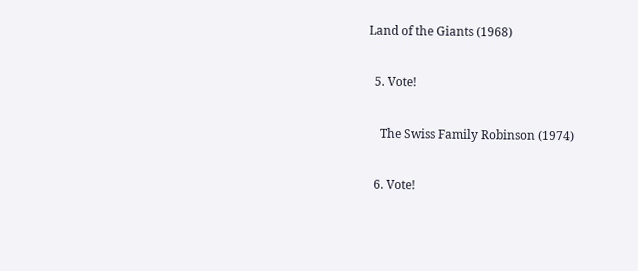Land of the Giants (1968)

  5. Vote!

    The Swiss Family Robinson (1974)

  6. Vote!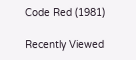Code Red (1981)

Recently Viewed